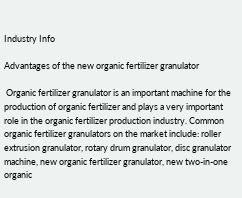Industry Info

Advantages of the new organic fertilizer granulator

 Organic fertilizer granulator is an important machine for the production of organic fertilizer and plays a very important role in the organic fertilizer production industry. Common organic fertilizer granulators on the market include: roller extrusion granulator, rotary drum granulator, disc granulator machine, new organic fertilizer granulator, new two-in-one organic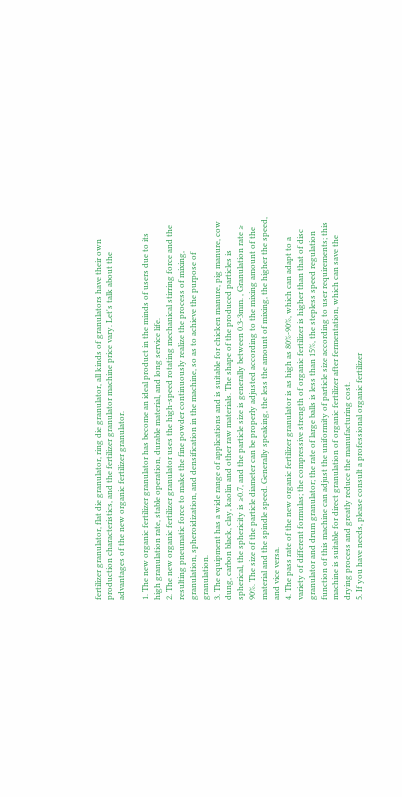fertilizer granulator, flat die granulator, ring die granulator, all kinds of granulators have their own production characteristics, and the fertilizer granulator machine price vary. Let's talk about the advantages of the new organic fertilizer granulator.

1. The new organic fertilizer granulator has become an ideal product in the minds of users due to its high granulation rate, stable operation, durable material, and long service life.
2. The new organic fertilizer granulator uses the high-speed rotating mechanical stirring force and the resulting pneumatic force to make the fine powder continuously realize the process of mixing, granulation, spheroidization, and densification in the machine, so as to achieve the purpose of granulation.
3. The equipment has a wide range of applications and is suitable for chicken manure, pig manure, cow dung, carbon black, clay, kaolin and other raw materials. The shape of the produced particles is spherical, the sphericity is ≥0.7, and the particle size is generally between 0.3-3mm. , Granulation rate ≥ 90%. The size of the particle diameter can be properly adjusted according to the mixing amount of the material and the spindle speed. Generally speaking, the less the amount of mixing, the higher the speed, and vice versa.
4. The pass rate of the new organic fertilizer granulator is as high as 80%-90%, which can adapt to a variety of different formulas; the compressive strength of organic fertilizer is higher than that of disc granulator and drum granulator; the rate of large balls is less than 15%, the stepless speed regulation function of this machine can adjust the uniformity of particle size according to user requirements; this machine is suitable for direct granulation of organic fertilizer after fermentation, which can save the drying process and greatly reduce the manufacturing cost.
5. If you have needs, please consult a professional organic fertilizer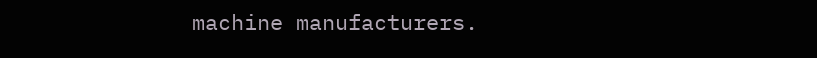machine manufacturers.